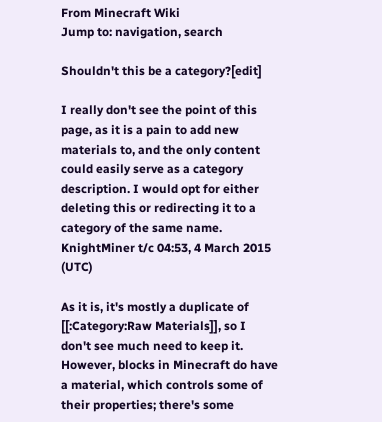From Minecraft Wiki
Jump to: navigation, search

Shouldn't this be a category?[edit]

I really don't see the point of this page, as it is a pain to add new materials to, and the only content could easily serve as a category description. I would opt for either deleting this or redirecting it to a category of the same name. KnightMiner t/c 04:53, 4 March 2015 (UTC)

As it is, it's mostly a duplicate of [[:Category:Raw Materials]], so I don't see much need to keep it. However, blocks in Minecraft do have a material, which controls some of their properties; there's some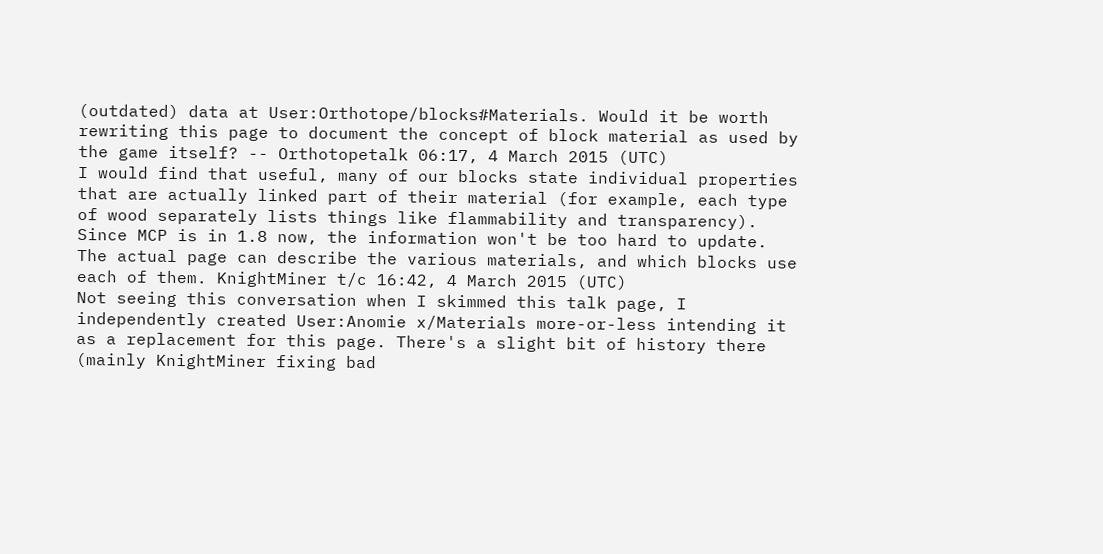(outdated) data at User:Orthotope/blocks#Materials. Would it be worth rewriting this page to document the concept of block material as used by the game itself? -- Orthotopetalk 06:17, 4 March 2015 (UTC)
I would find that useful, many of our blocks state individual properties that are actually linked part of their material (for example, each type of wood separately lists things like flammability and transparency). Since MCP is in 1.8 now, the information won't be too hard to update.
The actual page can describe the various materials, and which blocks use each of them. KnightMiner t/c 16:42, 4 March 2015 (UTC)
Not seeing this conversation when I skimmed this talk page, I independently created User:Anomie x/Materials more-or-less intending it as a replacement for this page. There's a slight bit of history there (mainly KnightMiner fixing bad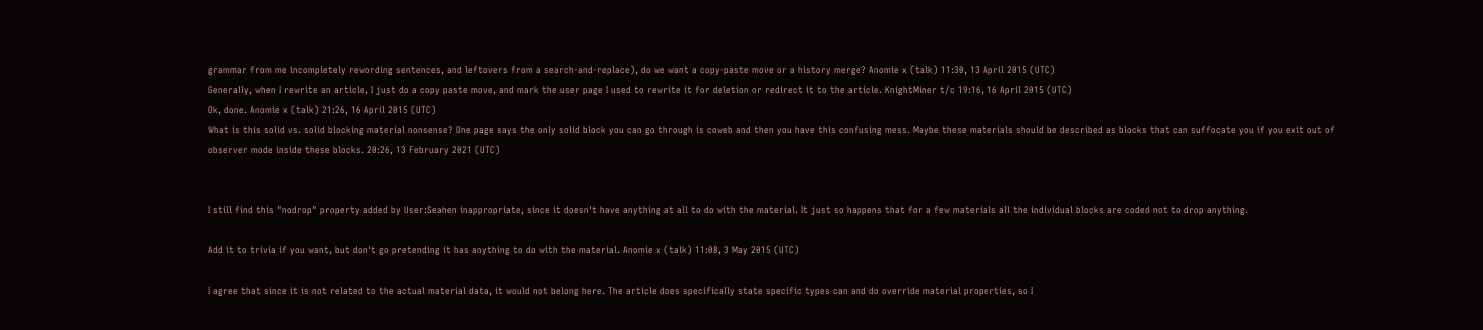grammar from me incompletely rewording sentences, and leftovers from a search-and-replace), do we want a copy-paste move or a history merge? Anomie x (talk) 11:30, 13 April 2015 (UTC)
Generally, when I rewrite an article, I just do a copy paste move, and mark the user page I used to rewrite it for deletion or redirect it to the article. KnightMiner t/c 19:16, 16 April 2015 (UTC)
Ok, done. Anomie x (talk) 21:26, 16 April 2015 (UTC)
What is this solid vs. solid blocking material nonsense? One page says the only solid block you can go through is coweb and then you have this confusing mess. Maybe these materials should be described as blocks that can suffocate you if you exit out of observer mode inside these blocks. 20:26, 13 February 2021 (UTC)


I still find this "nodrop" property added by User:Seahen inappropriate, since it doesn't have anything at all to do with the material. It just so happens that for a few materials all the individual blocks are coded not to drop anything.

Add it to trivia if you want, but don't go pretending it has anything to do with the material. Anomie x (talk) 11:08, 3 May 2015 (UTC)

I agree that since it is not related to the actual material data, it would not belong here. The article does specifically state specific types can and do override material properties, so I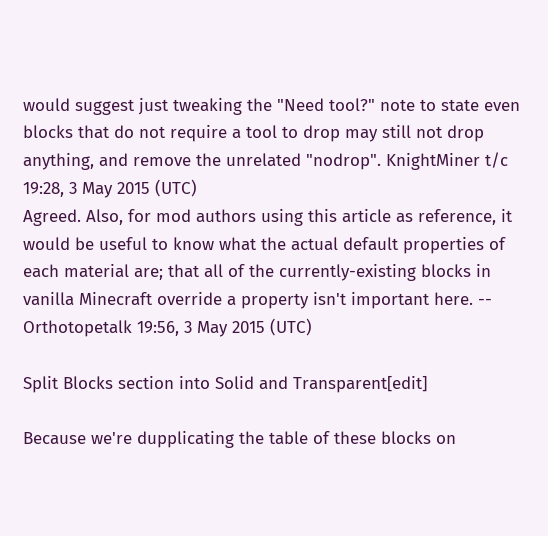would suggest just tweaking the "Need tool?" note to state even blocks that do not require a tool to drop may still not drop anything, and remove the unrelated "nodrop". KnightMiner t/c 19:28, 3 May 2015 (UTC)
Agreed. Also, for mod authors using this article as reference, it would be useful to know what the actual default properties of each material are; that all of the currently-existing blocks in vanilla Minecraft override a property isn't important here. -- Orthotopetalk 19:56, 3 May 2015 (UTC)

Split Blocks section into Solid and Transparent[edit]

Because we're dupplicating the table of these blocks on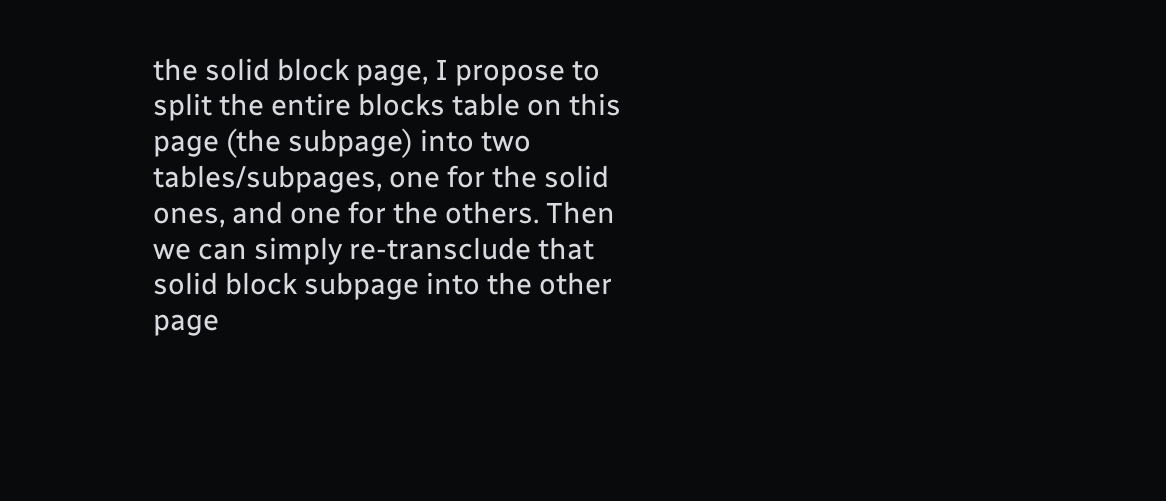the solid block page, I propose to split the entire blocks table on this page (the subpage) into two tables/subpages, one for the solid ones, and one for the others. Then we can simply re-transclude that solid block subpage into the other page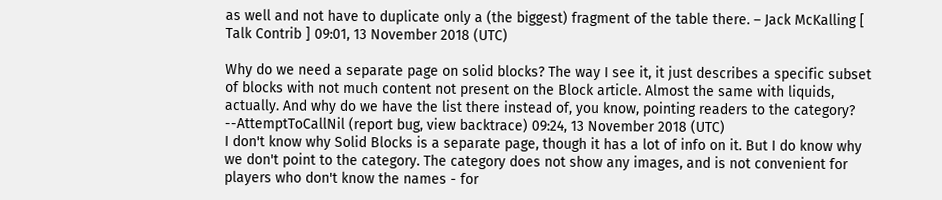as well and not have to duplicate only a (the biggest) fragment of the table there. – Jack McKalling [ Talk Contrib ] 09:01, 13 November 2018 (UTC)

Why do we need a separate page on solid blocks? The way I see it, it just describes a specific subset of blocks with not much content not present on the Block article. Almost the same with liquids, actually. And why do we have the list there instead of, you know, pointing readers to the category? --AttemptToCallNil (report bug, view backtrace) 09:24, 13 November 2018 (UTC)
I don't know why Solid Blocks is a separate page, though it has a lot of info on it. But I do know why we don't point to the category. The category does not show any images, and is not convenient for players who don't know the names - for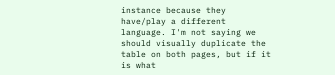instance because they have/play a different language. I'm not saying we should visually duplicate the table on both pages, but if it is what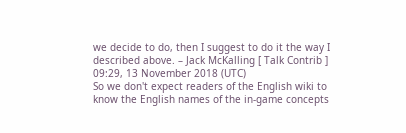we decide to do, then I suggest to do it the way I described above. – Jack McKalling [ Talk Contrib ] 09:29, 13 November 2018 (UTC)
So we don't expect readers of the English wiki to know the English names of the in-game concepts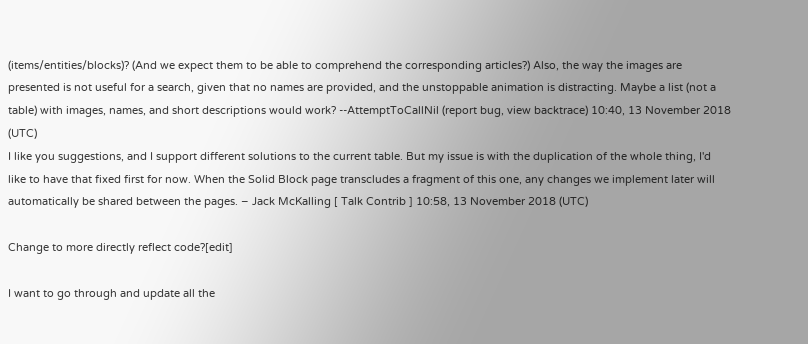(items/entities/blocks)? (And we expect them to be able to comprehend the corresponding articles?) Also, the way the images are presented is not useful for a search, given that no names are provided, and the unstoppable animation is distracting. Maybe a list (not a table) with images, names, and short descriptions would work? --AttemptToCallNil (report bug, view backtrace) 10:40, 13 November 2018 (UTC)
I like you suggestions, and I support different solutions to the current table. But my issue is with the duplication of the whole thing, I'd like to have that fixed first for now. When the Solid Block page transcludes a fragment of this one, any changes we implement later will automatically be shared between the pages. – Jack McKalling [ Talk Contrib ] 10:58, 13 November 2018 (UTC)

Change to more directly reflect code?[edit]

I want to go through and update all the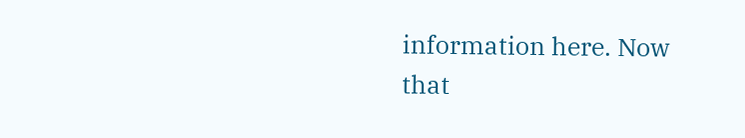information here. Now that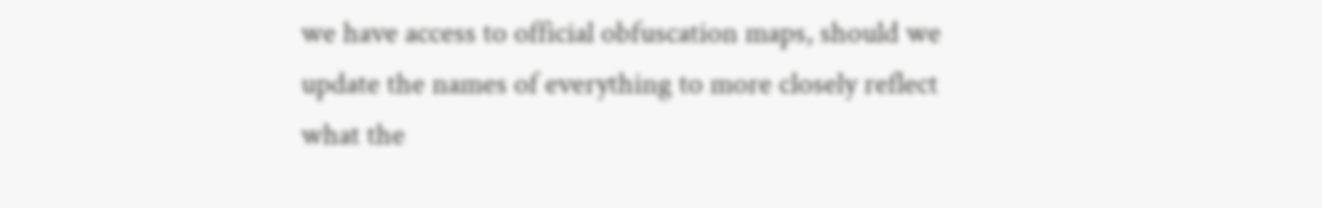we have access to official obfuscation maps, should we update the names of everything to more closely reflect what the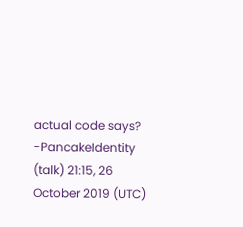actual code says? -PancakeIdentity (talk) 21:15, 26 October 2019 (UTC)